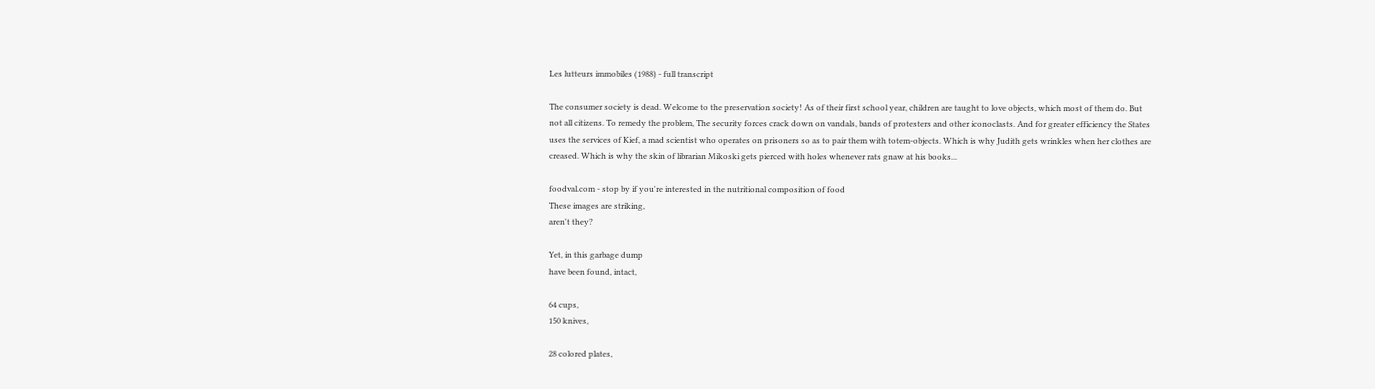Les lutteurs immobiles (1988) - full transcript

The consumer society is dead. Welcome to the preservation society! As of their first school year, children are taught to love objects, which most of them do. But not all citizens. To remedy the problem, The security forces crack down on vandals, bands of protesters and other iconoclasts. And for greater efficiency the States uses the services of Kief, a mad scientist who operates on prisoners so as to pair them with totem-objects. Which is why Judith gets wrinkles when her clothes are creased. Which is why the skin of librarian Mikoski gets pierced with holes whenever rats gnaw at his books...

foodval.com - stop by if you're interested in the nutritional composition of food
These images are striking,
aren't they?

Yet, in this garbage dump
have been found, intact,

64 cups,
150 knives,

28 colored plates,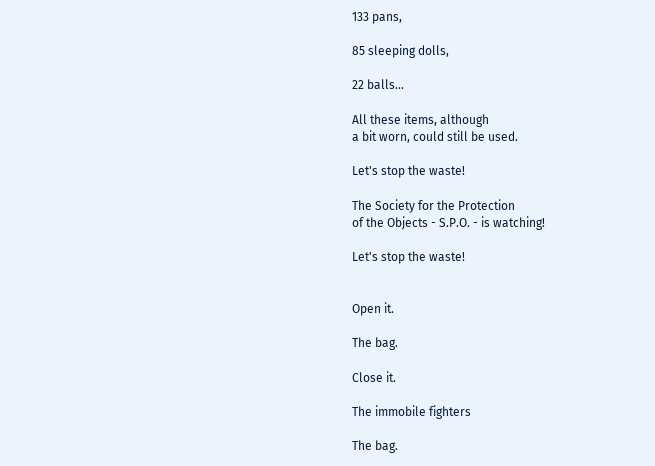133 pans,

85 sleeping dolls,

22 balls...

All these items, although
a bit worn, could still be used.

Let's stop the waste!

The Society for the Protection
of the Objects - S.P.O. - is watching!

Let's stop the waste!


Open it.

The bag.

Close it.

The immobile fighters

The bag.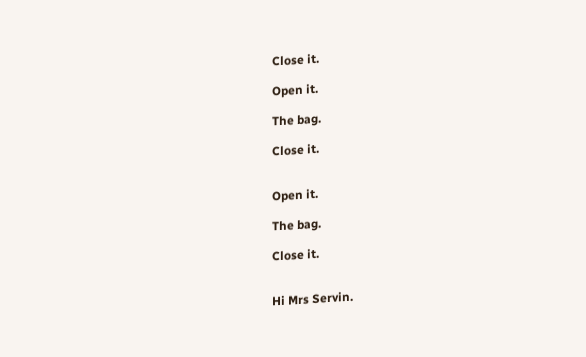Close it.

Open it.

The bag.

Close it.


Open it.

The bag.

Close it.


Hi Mrs Servin.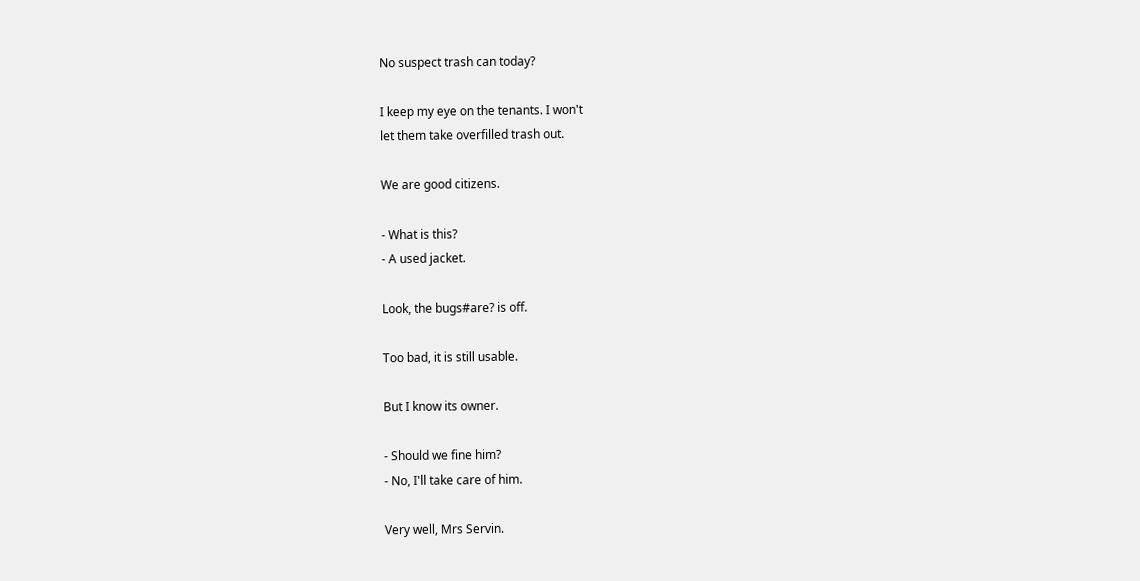No suspect trash can today?

I keep my eye on the tenants. I won't
let them take overfilled trash out.

We are good citizens.

- What is this?
- A used jacket.

Look, the bugs#are? is off.

Too bad, it is still usable.

But I know its owner.

- Should we fine him?
- No, I'll take care of him.

Very well, Mrs Servin.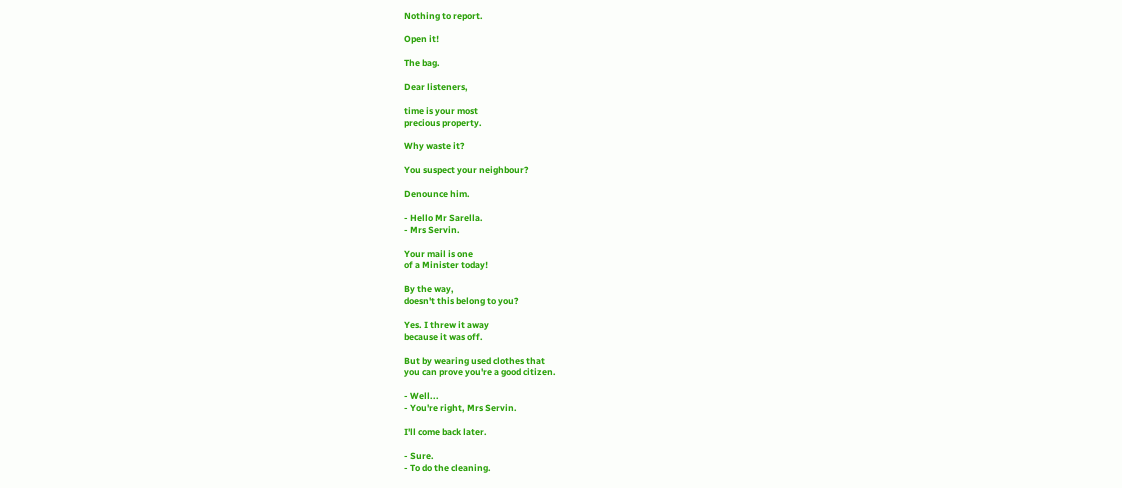Nothing to report.

Open it!

The bag.

Dear listeners,

time is your most
precious property.

Why waste it?

You suspect your neighbour?

Denounce him.

- Hello Mr Sarella.
- Mrs Servin.

Your mail is one
of a Minister today!

By the way,
doesn't this belong to you?

Yes. I threw it away
because it was off.

But by wearing used clothes that
you can prove you're a good citizen.

- Well...
- You're right, Mrs Servin.

I'll come back later.

- Sure.
- To do the cleaning.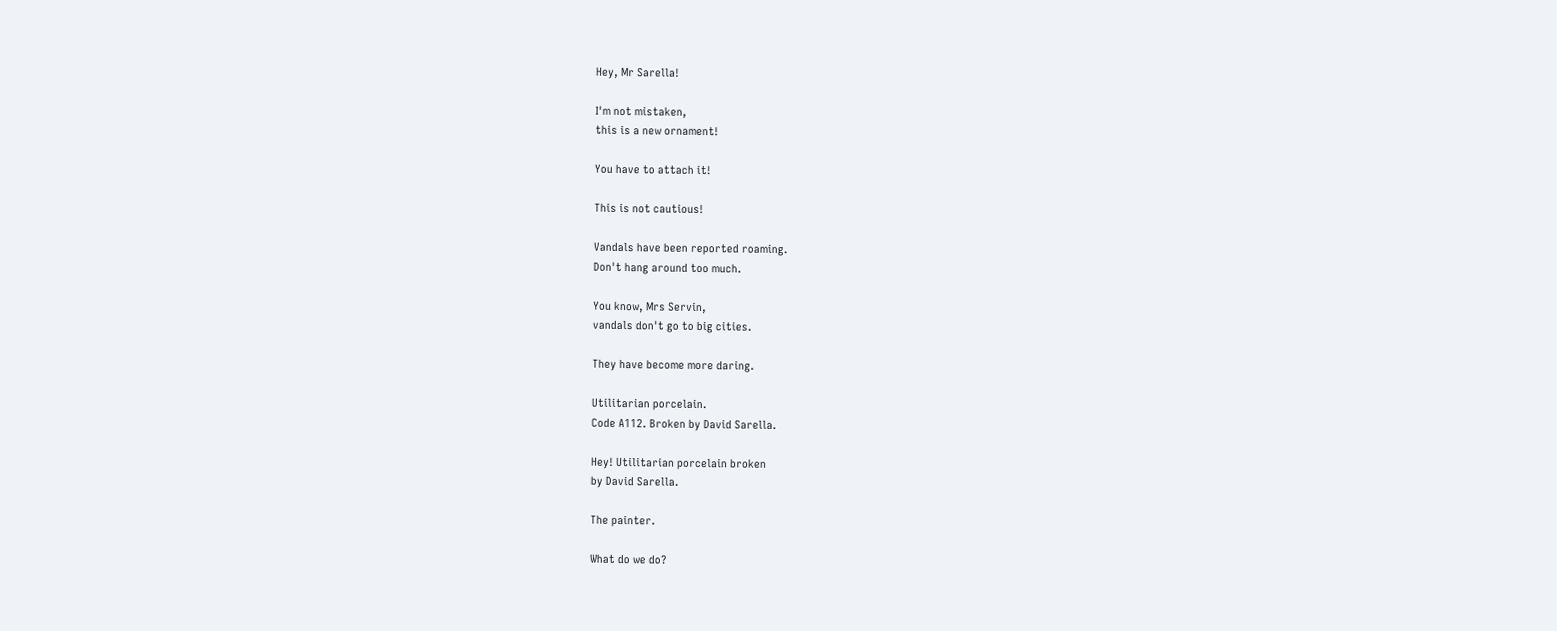Hey, Mr Sarella!

I'm not mistaken,
this is a new ornament!

You have to attach it!

This is not cautious!

Vandals have been reported roaming.
Don't hang around too much.

You know, Mrs Servin,
vandals don't go to big cities.

They have become more daring.

Utilitarian porcelain.
Code A112. Broken by David Sarella.

Hey! Utilitarian porcelain broken
by David Sarella.

The painter.

What do we do?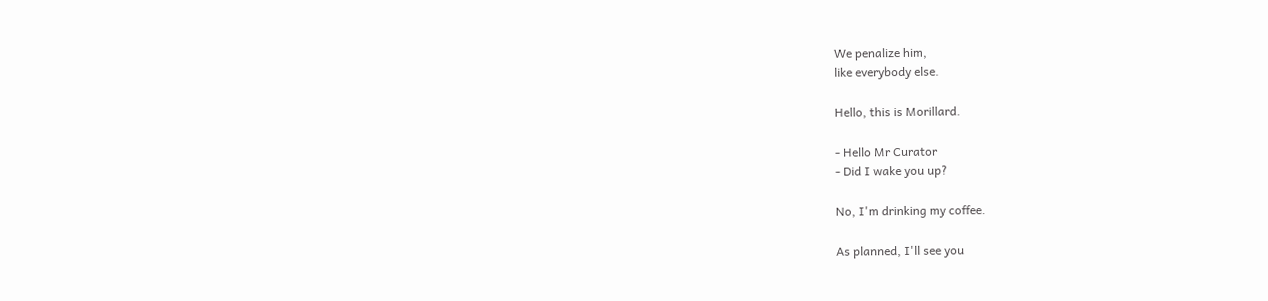We penalize him,
like everybody else.

Hello, this is Morillard.

- Hello Mr Curator
- Did I wake you up?

No, I'm drinking my coffee.

As planned, I'll see you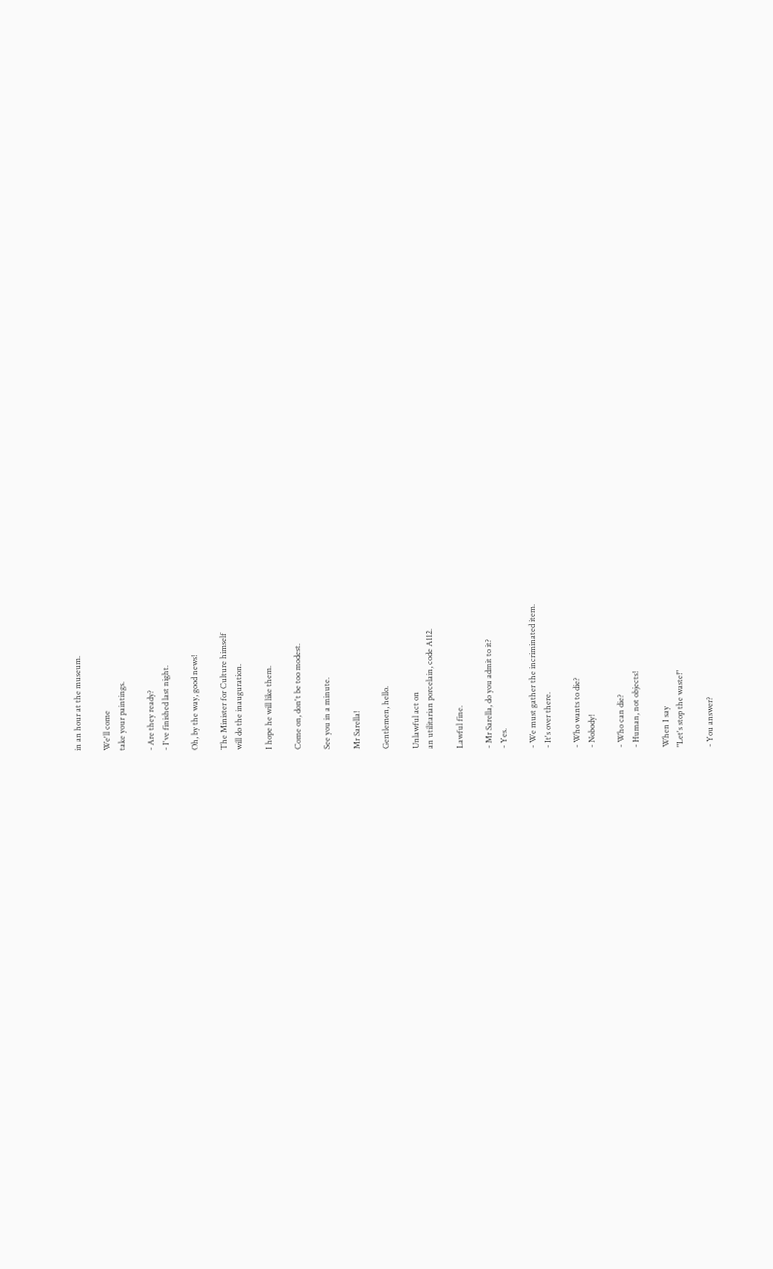in an hour at the museum.

We'll come
take your paintings.

- Are they ready?
- I've finished last night.

Oh, by the way, good news!

The Minister for Culture himself
will do the inauguration.

I hope he will like them.

Come on, don't be too modest.

See you in a minute.

Mr Sarella!

Gentlemen, hello.

Unlawful act on
an utilitarian porcelain, code A112.

Lawful fine.

- Mr Sarella, do you admit to it?
- Yes.

- We must gather the incriminated item.
- It's over there.

- Who wants to die?
- Nobody!

- Who can die?
- Human, not objects!

When I say
"Let's stop the waste!"

- You answer?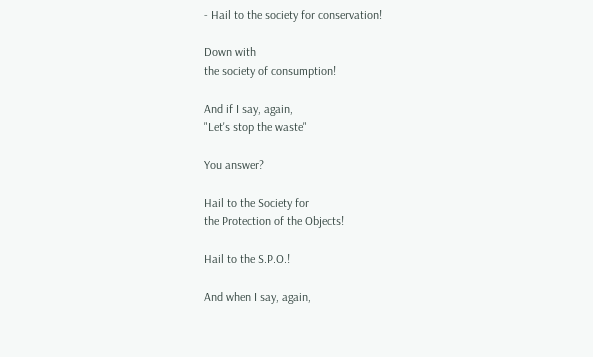- Hail to the society for conservation!

Down with
the society of consumption!

And if I say, again,
"Let's stop the waste"

You answer?

Hail to the Society for
the Protection of the Objects!

Hail to the S.P.O.!

And when I say, again,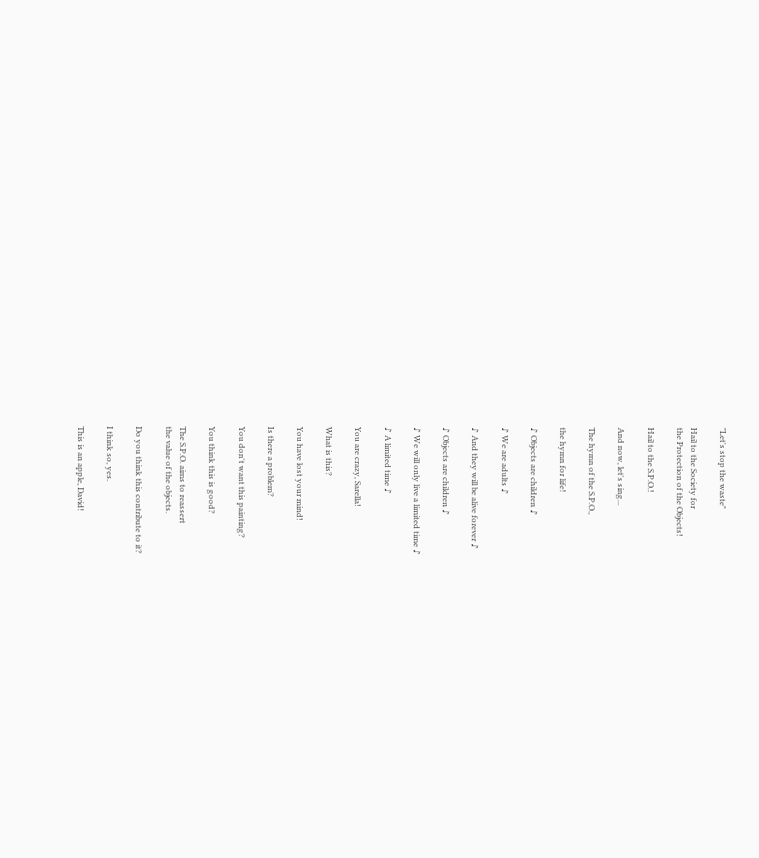"Let's stop the waste"

Hail to the Society for
the Protection of the Objects!

Hail to the S.P.O.!

And now, let's sing...

The hymn of the S.P.O.,

the hymn for life!

♪ Objects are children ♪

♪ We are adults ♪

♪ And they will be alive forever ♪

♪ Objects are children ♪

♪ We will only live a limited time ♪

♪ A limited time ♪

You are crazy, Sarella!

What is this?

You have lost your mind!

Is there a problem?

You don't want this painting?

You think this is good?

The S.P.O. aims to reassert
the value of the objects.

Do you think this contribute to it?

I think so, yes.

This is an apple, David!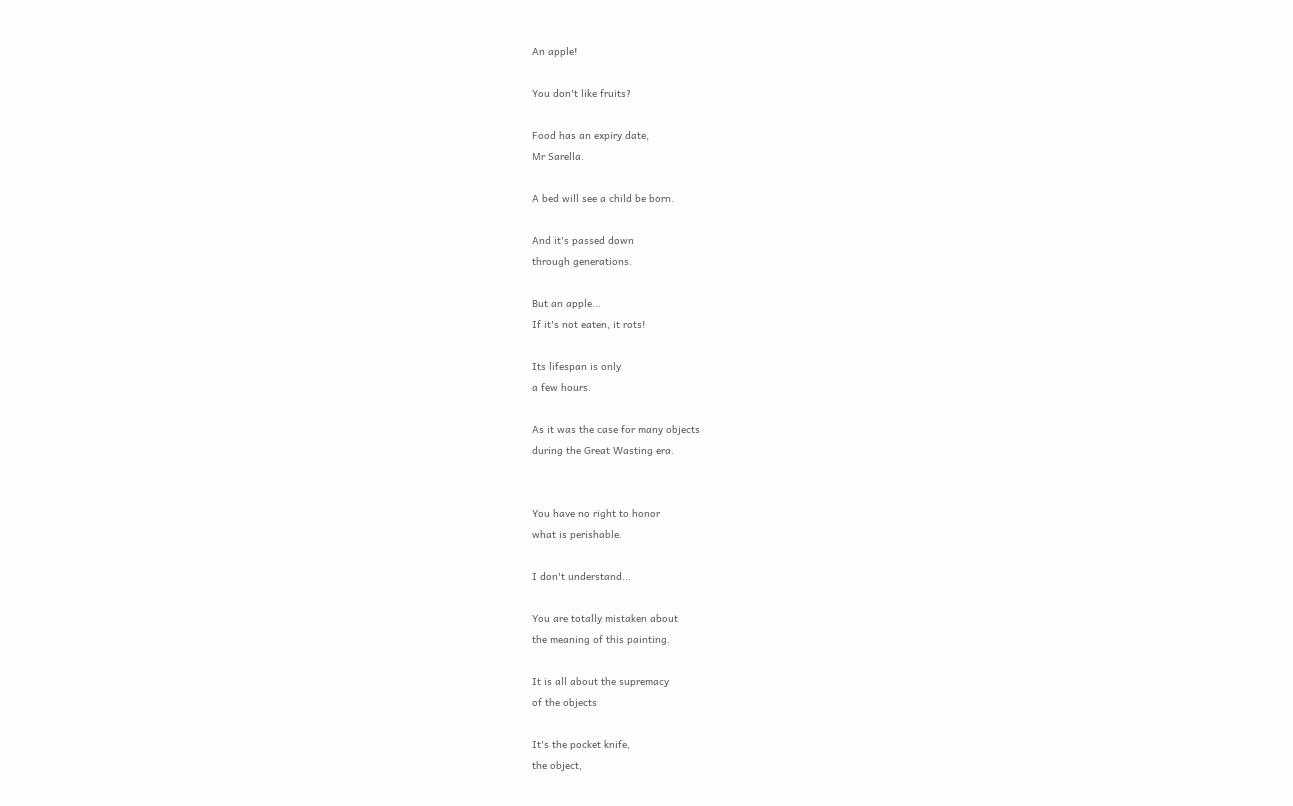An apple!

You don't like fruits?

Food has an expiry date,
Mr Sarella.

A bed will see a child be born.

And it's passed down
through generations.

But an apple...
If it's not eaten, it rots!

Its lifespan is only
a few hours.

As it was the case for many objects
during the Great Wasting era.


You have no right to honor
what is perishable.

I don't understand...

You are totally mistaken about
the meaning of this painting.

It is all about the supremacy
of the objects

It's the pocket knife,
the object,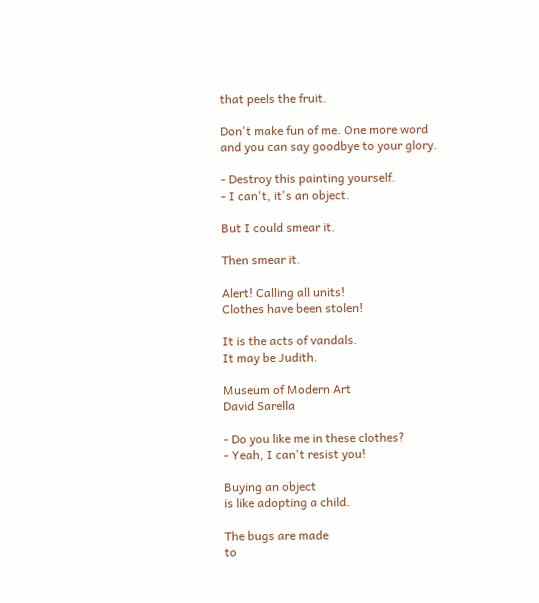that peels the fruit.

Don't make fun of me. One more word
and you can say goodbye to your glory.

- Destroy this painting yourself.
- I can't, it's an object.

But I could smear it.

Then smear it.

Alert! Calling all units!
Clothes have been stolen!

It is the acts of vandals.
It may be Judith.

Museum of Modern Art
David Sarella

- Do you like me in these clothes?
- Yeah, I can't resist you!

Buying an object
is like adopting a child.

The bugs are made
to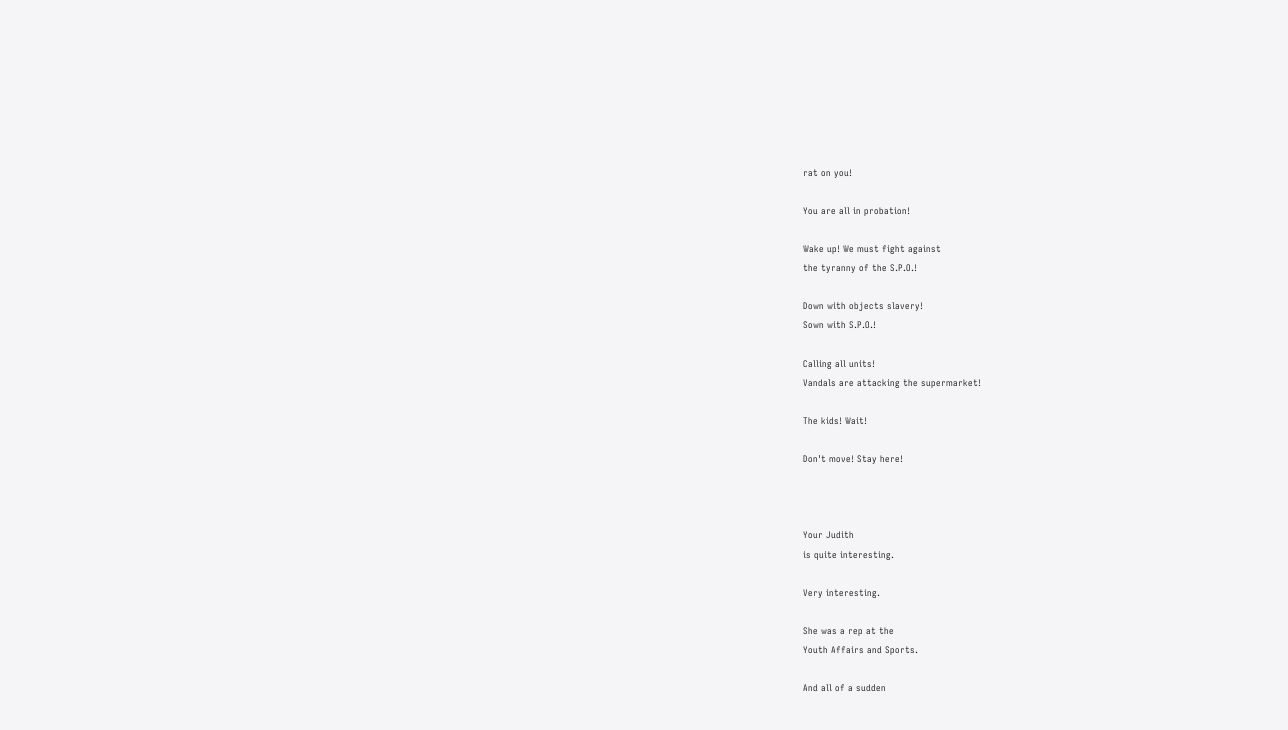rat on you!

You are all in probation!

Wake up! We must fight against
the tyranny of the S.P.O.!

Down with objects slavery!
Sown with S.P.O.!

Calling all units!
Vandals are attacking the supermarket!

The kids! Wait!

Don't move! Stay here!



Your Judith
is quite interesting.

Very interesting.

She was a rep at the
Youth Affairs and Sports.

And all of a sudden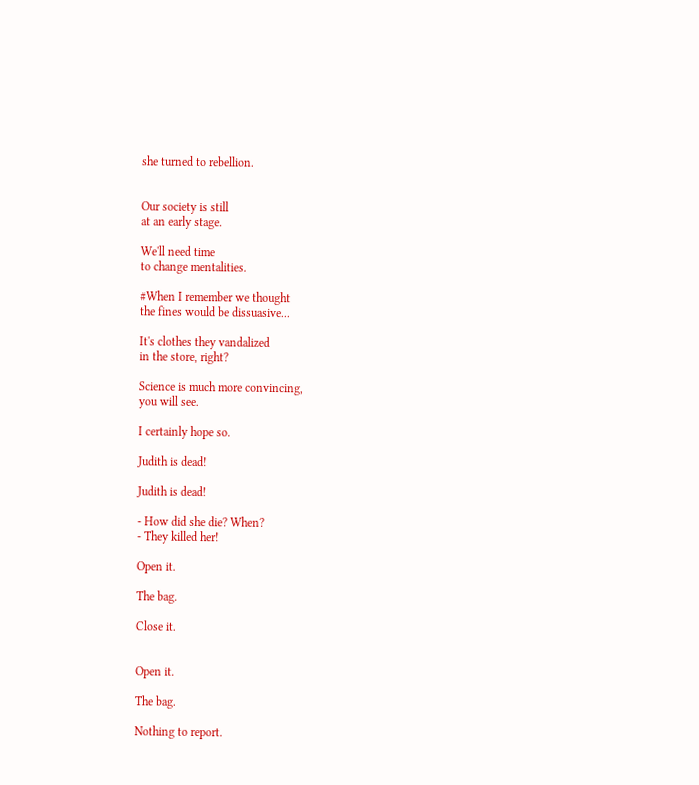she turned to rebellion.


Our society is still
at an early stage.

We'll need time
to change mentalities.

#When I remember we thought
the fines would be dissuasive...

It's clothes they vandalized
in the store, right?

Science is much more convincing,
you will see.

I certainly hope so.

Judith is dead!

Judith is dead!

- How did she die? When?
- They killed her!

Open it.

The bag.

Close it.


Open it.

The bag.

Nothing to report.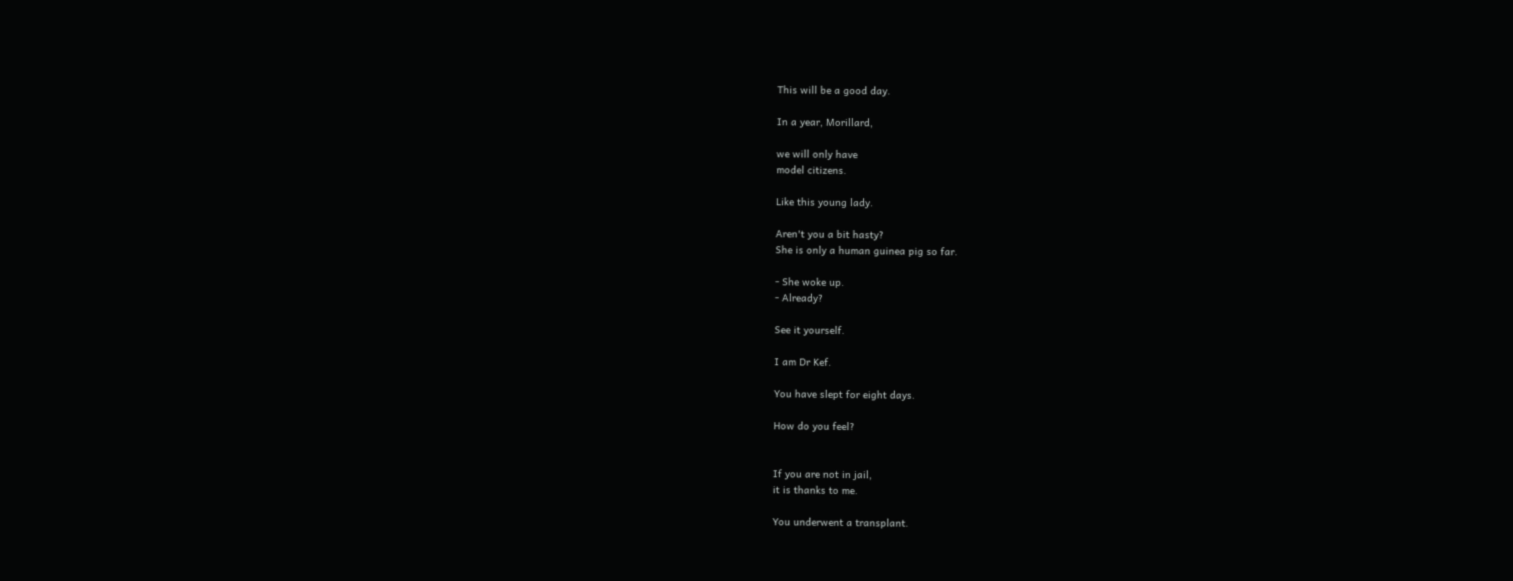This will be a good day.

In a year, Morillard,

we will only have
model citizens.

Like this young lady.

Aren't you a bit hasty?
She is only a human guinea pig so far.

- She woke up.
- Already?

See it yourself.

I am Dr Kef.

You have slept for eight days.

How do you feel?


If you are not in jail,
it is thanks to me.

You underwent a transplant.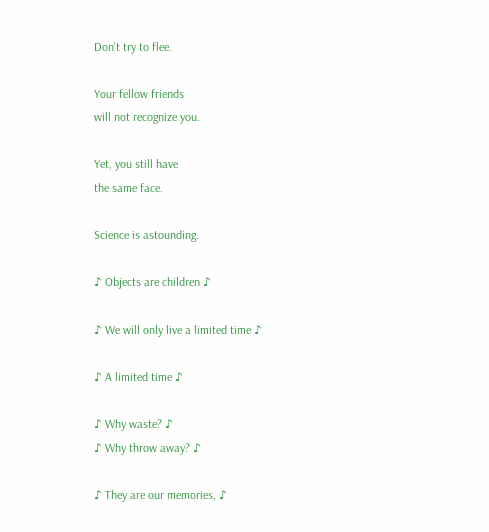Don't try to flee.

Your fellow friends
will not recognize you.

Yet, you still have
the same face.

Science is astounding.

♪ Objects are children ♪

♪ We will only live a limited time ♪

♪ A limited time ♪

♪ Why waste? ♪
♪ Why throw away? ♪

♪ They are our memories, ♪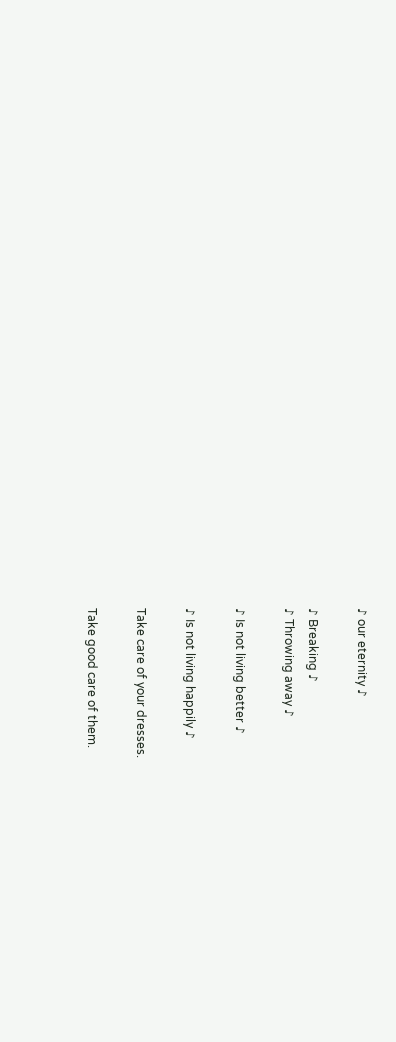♪ our eternity ♪

♪ Breaking ♪
♪ Throwing away ♪

♪ Is not living better ♪

♪ Is not living happily ♪

Take care of your dresses.

Take good care of them.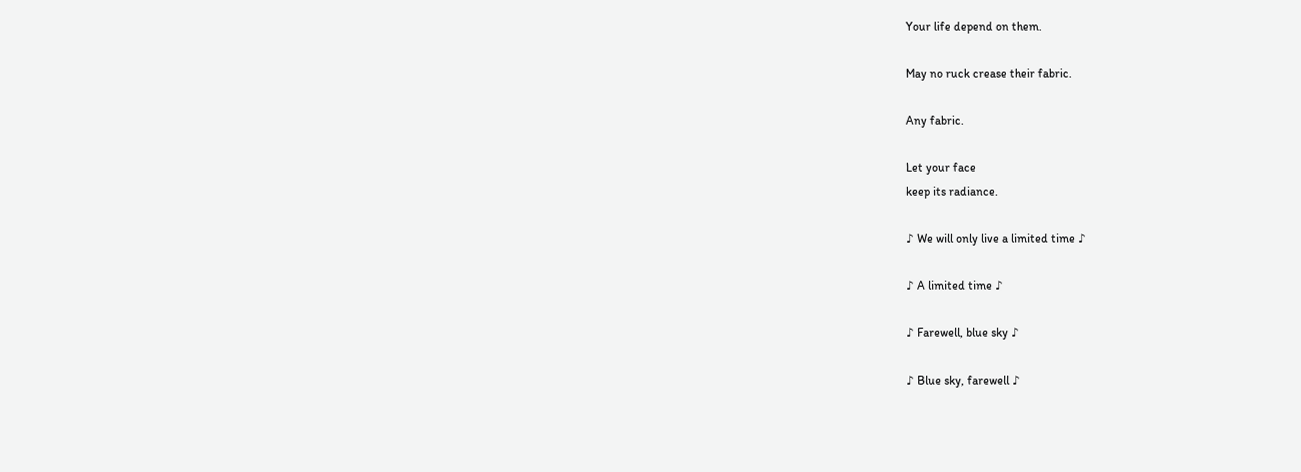Your life depend on them.

May no ruck crease their fabric.

Any fabric.

Let your face
keep its radiance.

♪ We will only live a limited time ♪

♪ A limited time ♪

♪ Farewell, blue sky ♪

♪ Blue sky, farewell ♪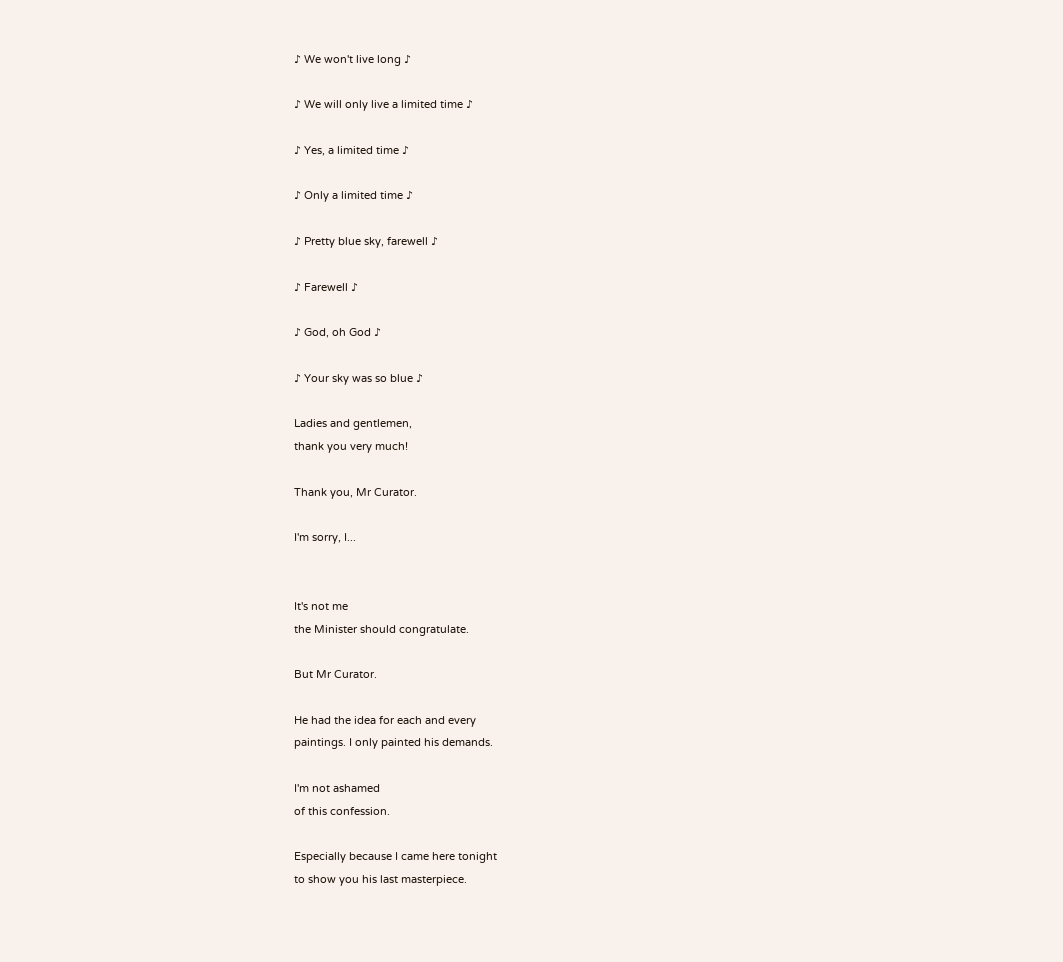♪ We won't live long ♪

♪ We will only live a limited time ♪

♪ Yes, a limited time ♪

♪ Only a limited time ♪

♪ Pretty blue sky, farewell ♪

♪ Farewell ♪

♪ God, oh God ♪

♪ Your sky was so blue ♪

Ladies and gentlemen,
thank you very much!

Thank you, Mr Curator.

I'm sorry, I...


It's not me
the Minister should congratulate.

But Mr Curator.

He had the idea for each and every
paintings. I only painted his demands.

I'm not ashamed
of this confession.

Especially because I came here tonight
to show you his last masterpiece.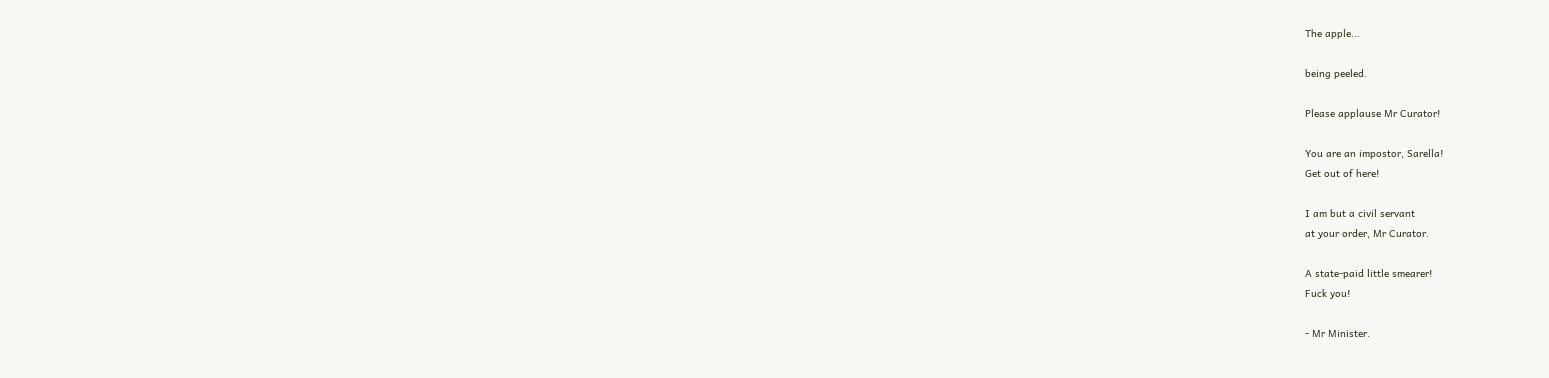The apple...

being peeled.

Please applause Mr Curator!

You are an impostor, Sarella!
Get out of here!

I am but a civil servant
at your order, Mr Curator.

A state-paid little smearer!
Fuck you!

- Mr Minister.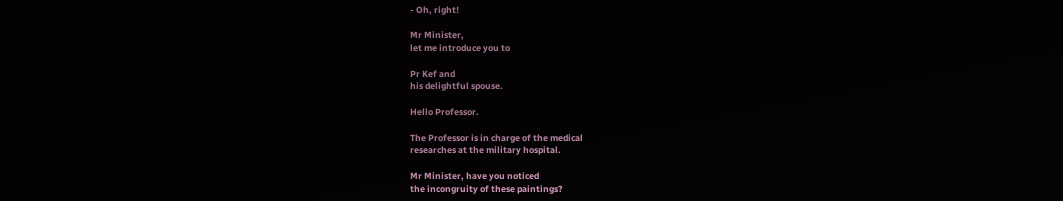- Oh, right!

Mr Minister,
let me introduce you to

Pr Kef and
his delightful spouse.

Hello Professor.

The Professor is in charge of the medical
researches at the military hospital.

Mr Minister, have you noticed
the incongruity of these paintings?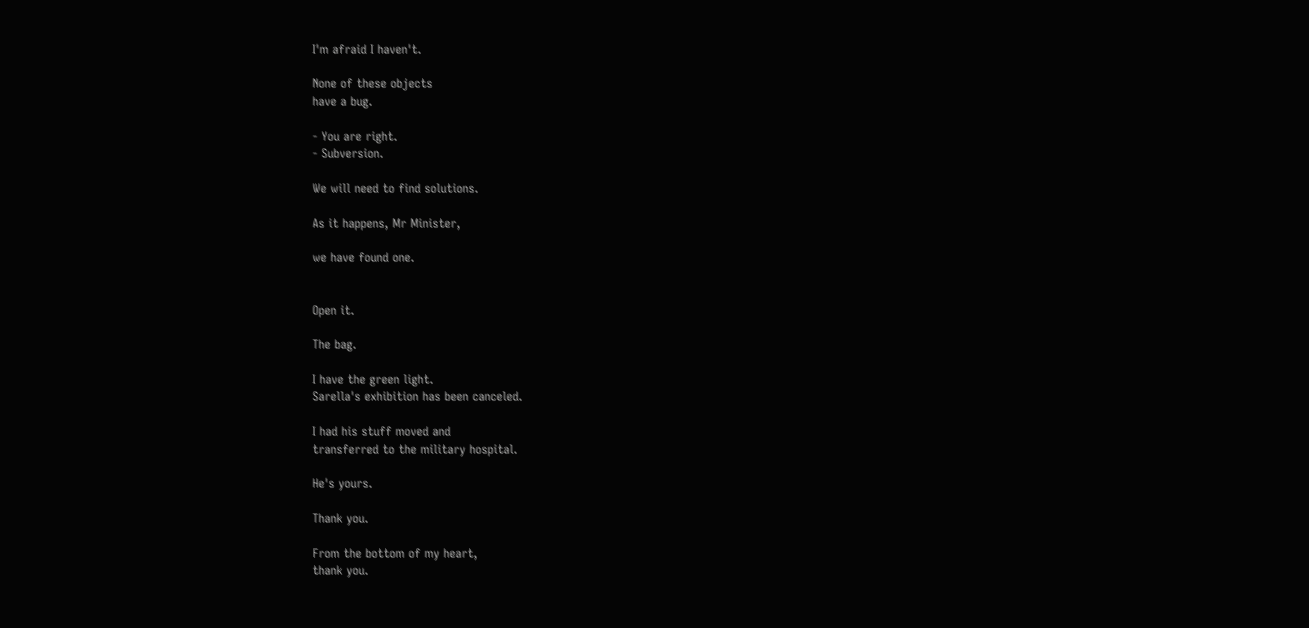I'm afraid I haven't.

None of these objects
have a bug.

- You are right.
- Subversion.

We will need to find solutions.

As it happens, Mr Minister,

we have found one.


Open it.

The bag.

I have the green light.
Sarella's exhibition has been canceled.

I had his stuff moved and
transferred to the military hospital.

He's yours.

Thank you.

From the bottom of my heart,
thank you.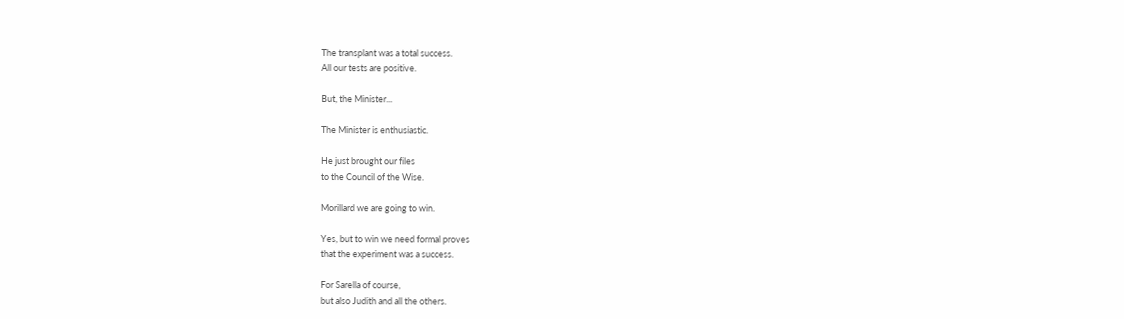The transplant was a total success.
All our tests are positive.

But, the Minister...

The Minister is enthusiastic.

He just brought our files
to the Council of the Wise.

Morillard we are going to win.

Yes, but to win we need formal proves
that the experiment was a success.

For Sarella of course,
but also Judith and all the others.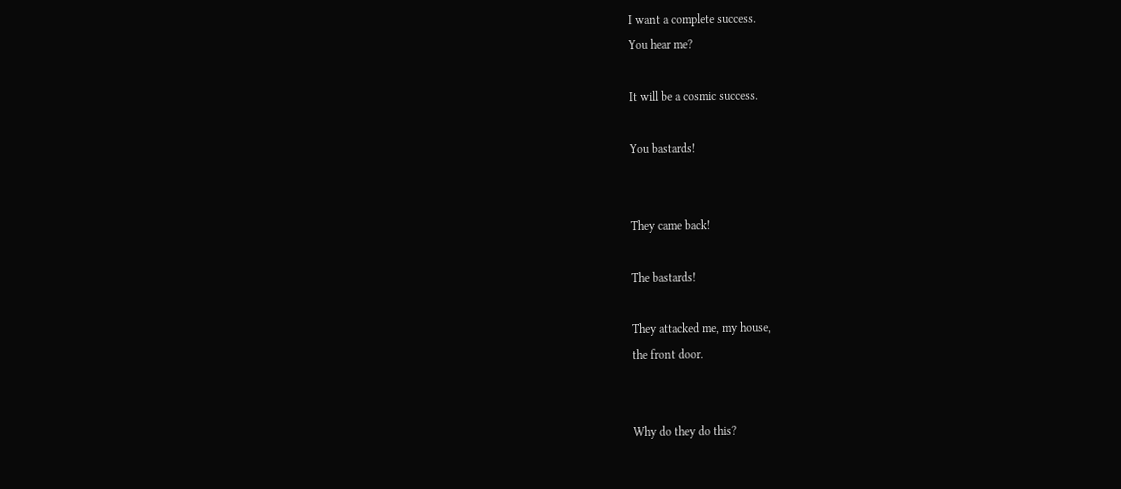I want a complete success.
You hear me?

It will be a cosmic success.

You bastards!


They came back!

The bastards!

They attacked me, my house,
the front door.


Why do they do this?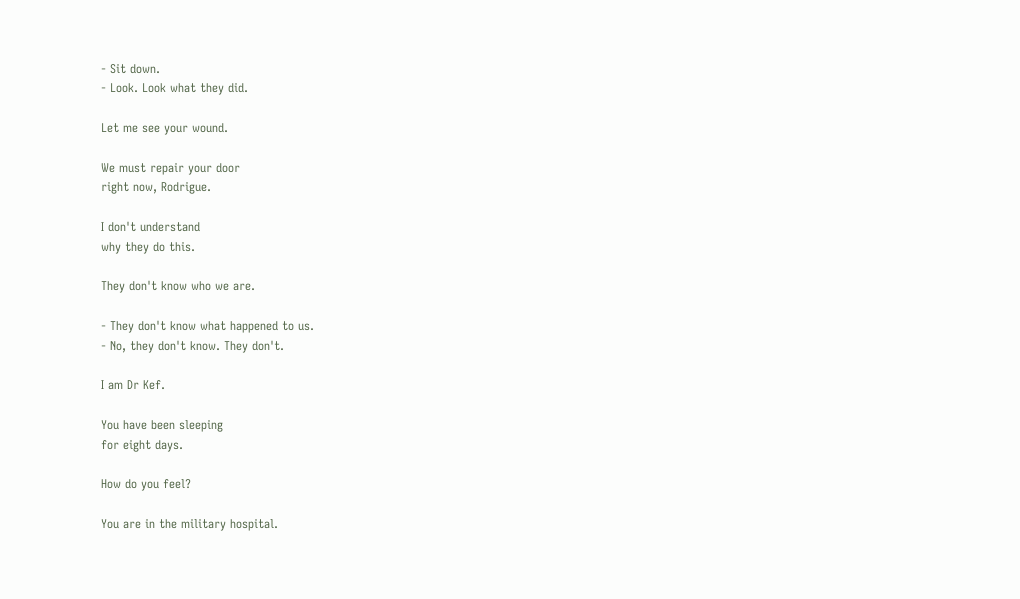- Sit down.
- Look. Look what they did.

Let me see your wound.

We must repair your door
right now, Rodrigue.

I don't understand
why they do this.

They don't know who we are.

- They don't know what happened to us.
- No, they don't know. They don't.

I am Dr Kef.

You have been sleeping
for eight days.

How do you feel?

You are in the military hospital.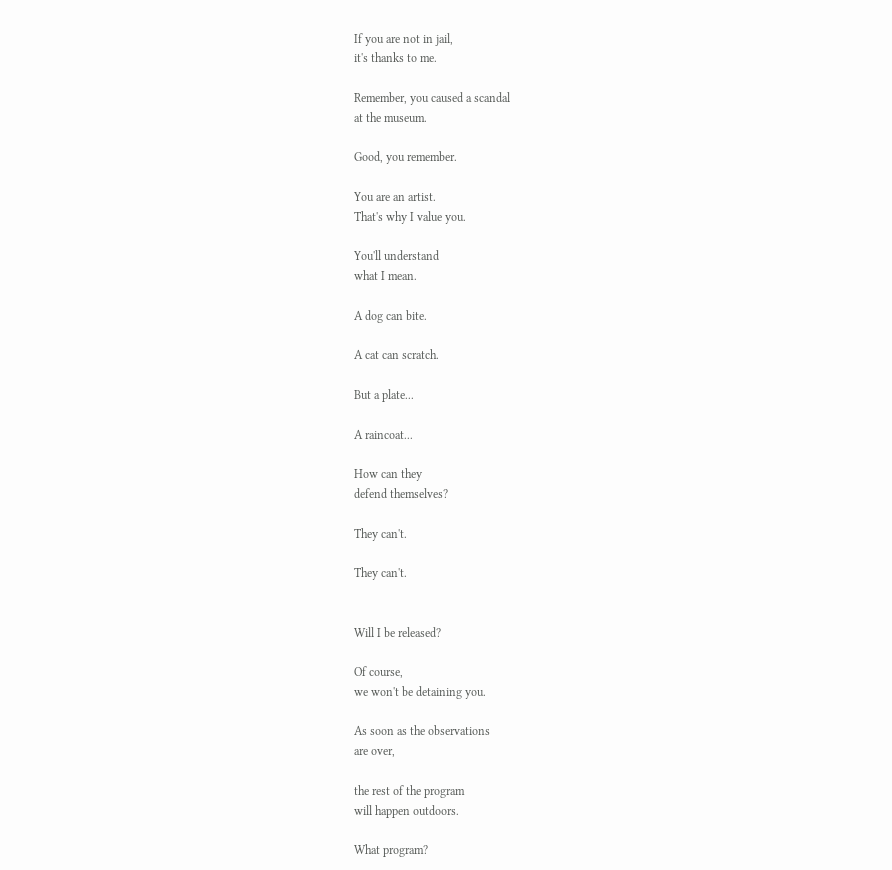If you are not in jail,
it's thanks to me.

Remember, you caused a scandal
at the museum.

Good, you remember.

You are an artist.
That's why I value you.

You'll understand
what I mean.

A dog can bite.

A cat can scratch.

But a plate...

A raincoat...

How can they
defend themselves?

They can't.

They can't.


Will I be released?

Of course,
we won't be detaining you.

As soon as the observations
are over,

the rest of the program
will happen outdoors.

What program?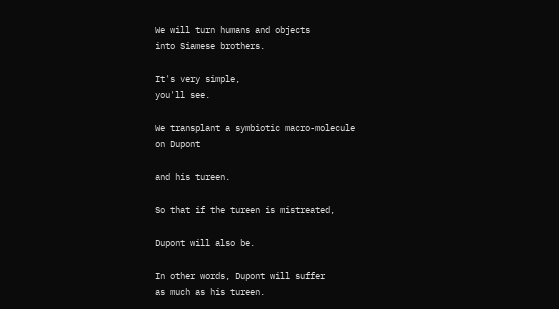We will turn humans and objects
into Siamese brothers.

It's very simple,
you'll see.

We transplant a symbiotic macro-molecule
on Dupont

and his tureen.

So that if the tureen is mistreated,

Dupont will also be.

In other words, Dupont will suffer
as much as his tureen.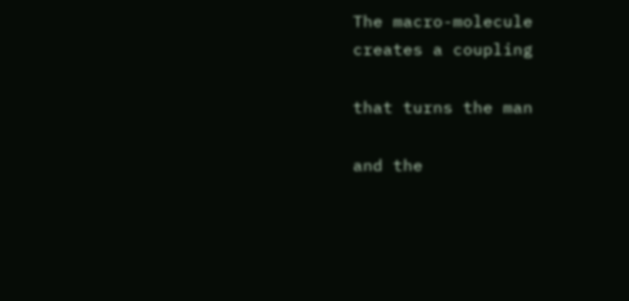The macro-molecule
creates a coupling

that turns the man

and the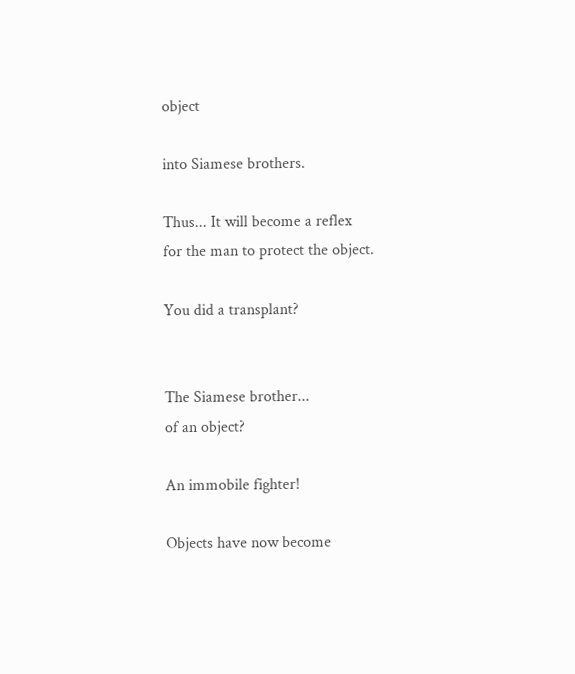object

into Siamese brothers.

Thus... It will become a reflex
for the man to protect the object.

You did a transplant?


The Siamese brother...
of an object?

An immobile fighter!

Objects have now become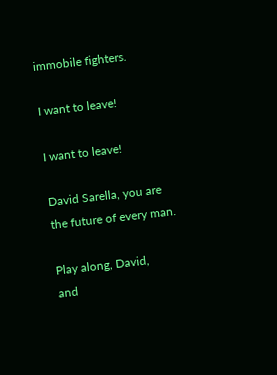immobile fighters.

I want to leave!

I want to leave!

David Sarella, you are
the future of every man.

Play along, David,
and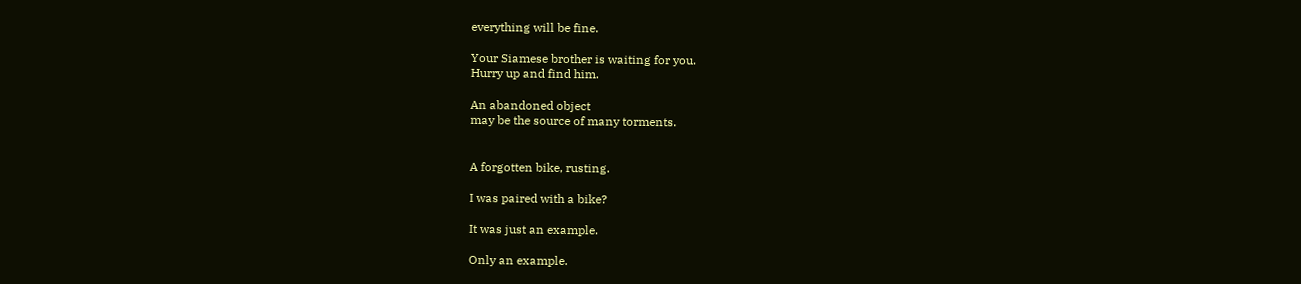everything will be fine.

Your Siamese brother is waiting for you.
Hurry up and find him.

An abandoned object
may be the source of many torments.


A forgotten bike, rusting.

I was paired with a bike?

It was just an example.

Only an example.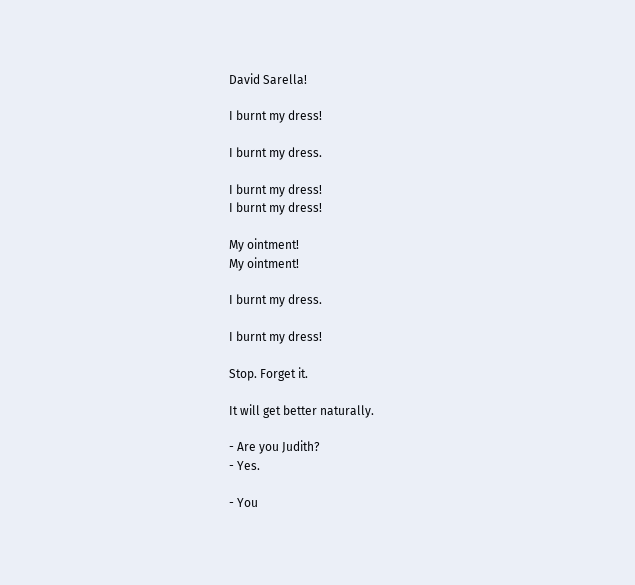David Sarella!

I burnt my dress!

I burnt my dress.

I burnt my dress!
I burnt my dress!

My ointment!
My ointment!

I burnt my dress.

I burnt my dress!

Stop. Forget it.

It will get better naturally.

- Are you Judith?
- Yes.

- You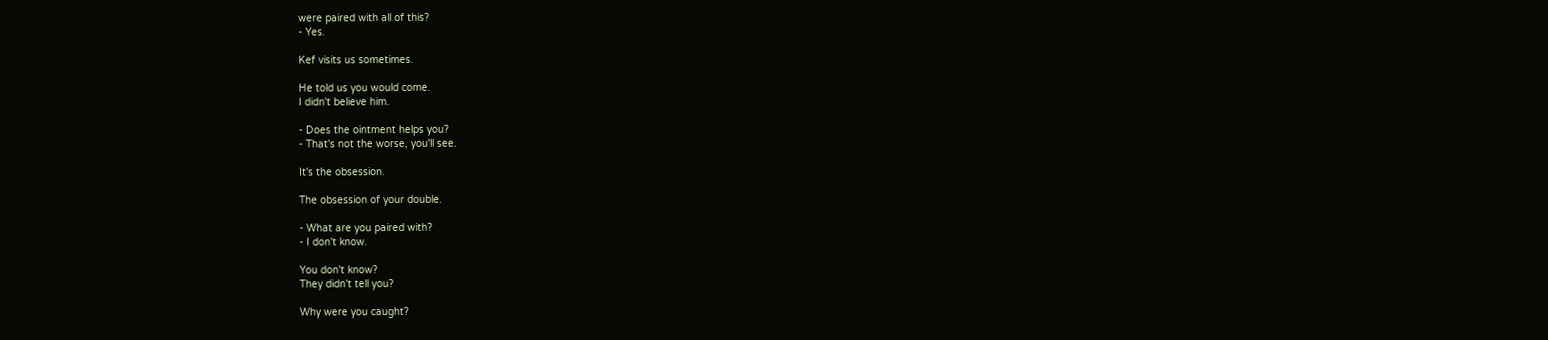were paired with all of this?
- Yes.

Kef visits us sometimes.

He told us you would come.
I didn't believe him.

- Does the ointment helps you?
- That's not the worse, you'll see.

It's the obsession.

The obsession of your double.

- What are you paired with?
- I don't know.

You don't know?
They didn't tell you?

Why were you caught?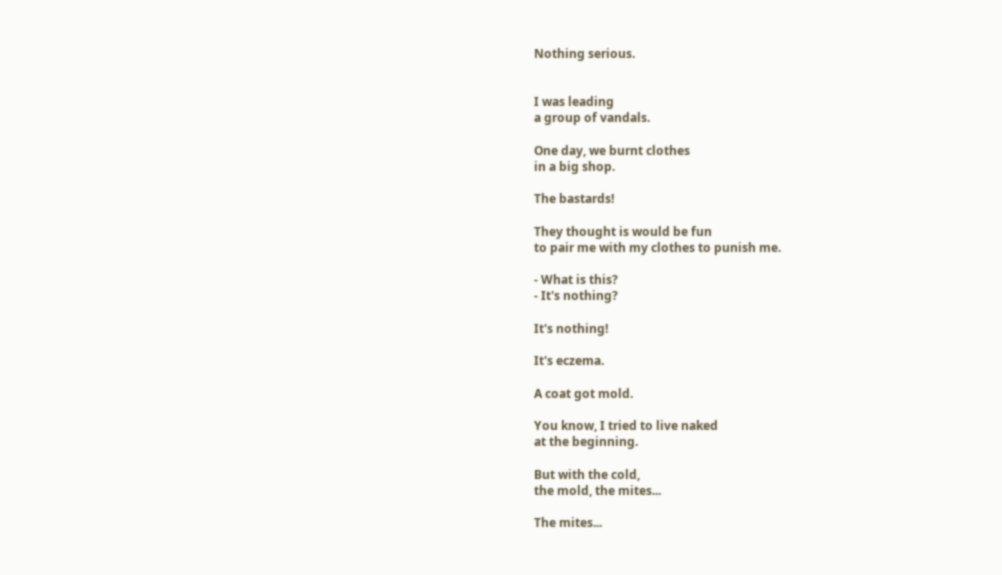Nothing serious.


I was leading
a group of vandals.

One day, we burnt clothes
in a big shop.

The bastards!

They thought is would be fun
to pair me with my clothes to punish me.

- What is this?
- It's nothing?

It's nothing!

It's eczema.

A coat got mold.

You know, I tried to live naked
at the beginning.

But with the cold,
the mold, the mites...

The mites...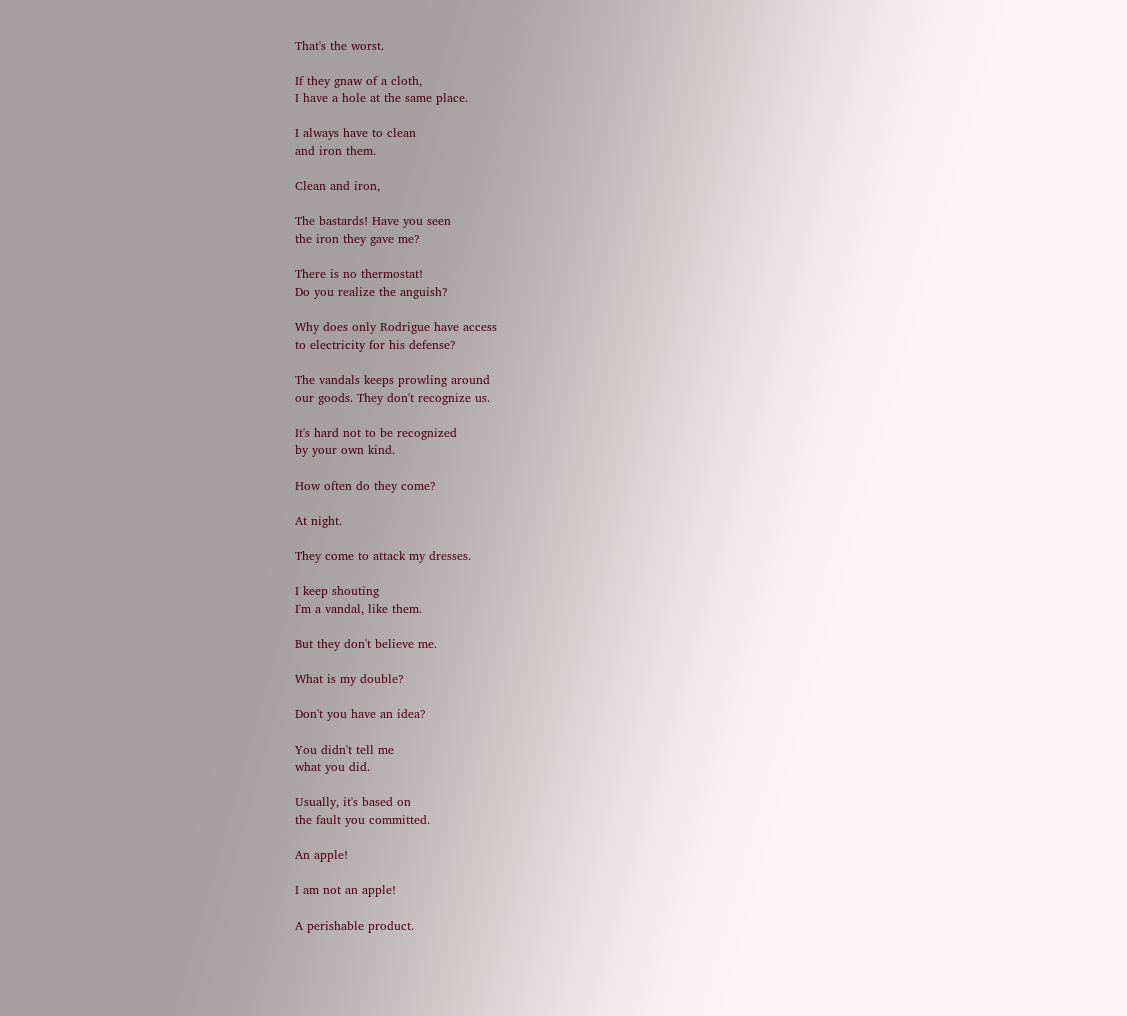That's the worst.

If they gnaw of a cloth,
I have a hole at the same place.

I always have to clean
and iron them.

Clean and iron,

The bastards! Have you seen
the iron they gave me?

There is no thermostat!
Do you realize the anguish?

Why does only Rodrigue have access
to electricity for his defense?

The vandals keeps prowling around
our goods. They don't recognize us.

It's hard not to be recognized
by your own kind.

How often do they come?

At night.

They come to attack my dresses.

I keep shouting
I'm a vandal, like them.

But they don't believe me.

What is my double?

Don't you have an idea?

You didn't tell me
what you did.

Usually, it's based on
the fault you committed.

An apple!

I am not an apple!

A perishable product.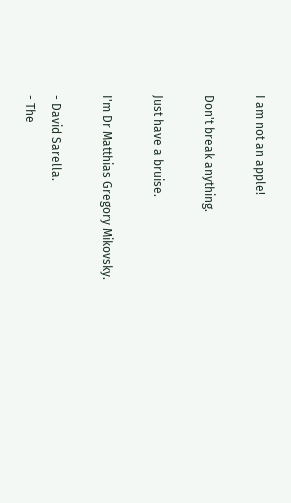I am not an apple!

Don't break anything.

Just have a bruise.

I'm Dr Matthias Gregory Mikovsky.

- David Sarella.
- The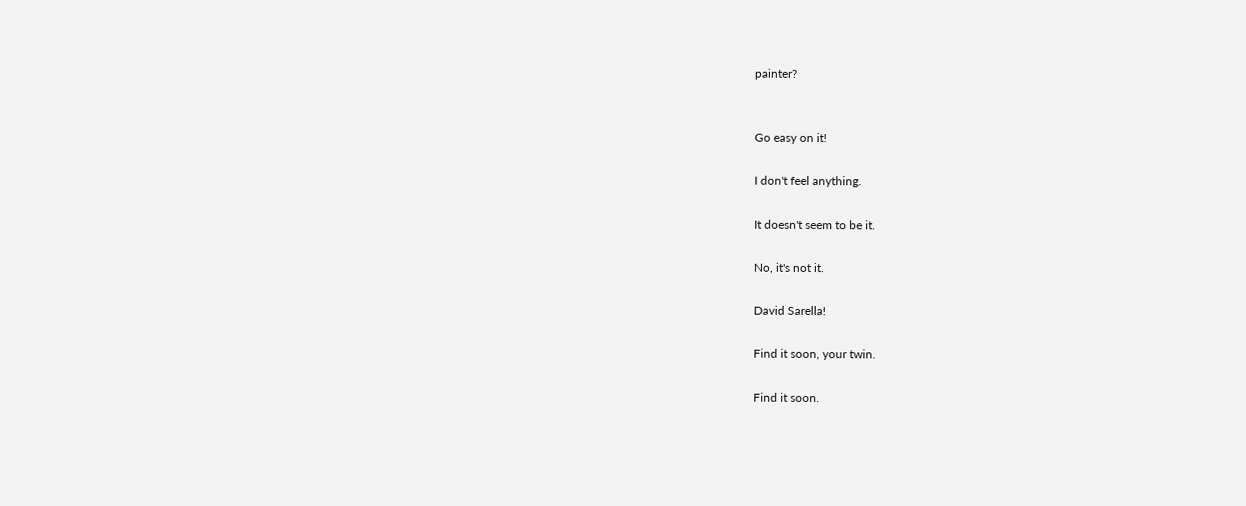painter?


Go easy on it!

I don't feel anything.

It doesn't seem to be it.

No, it's not it.

David Sarella!

Find it soon, your twin.

Find it soon.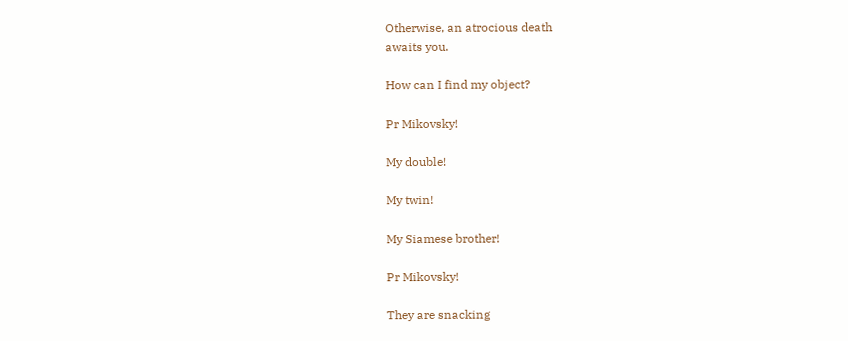Otherwise, an atrocious death
awaits you.

How can I find my object?

Pr Mikovsky!

My double!

My twin!

My Siamese brother!

Pr Mikovsky!

They are snacking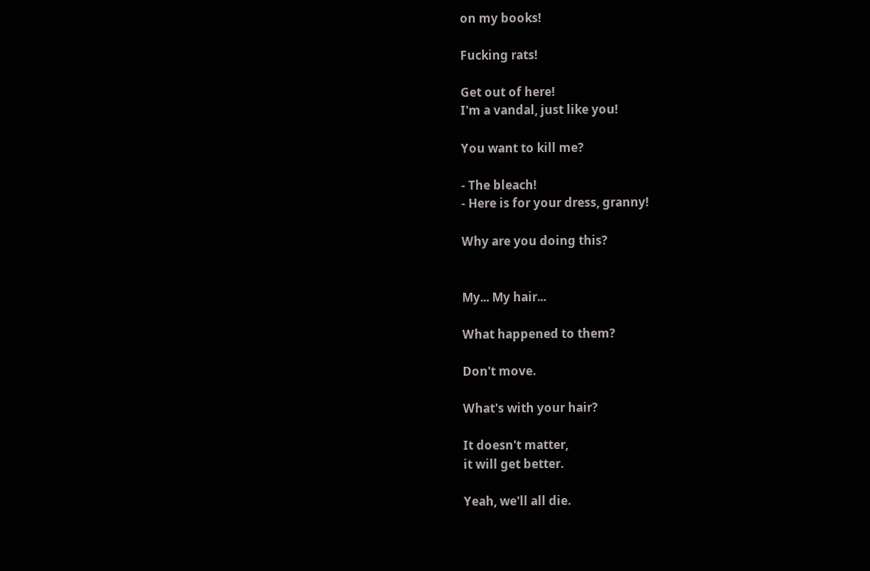on my books!

Fucking rats!

Get out of here!
I'm a vandal, just like you!

You want to kill me?

- The bleach!
- Here is for your dress, granny!

Why are you doing this?


My... My hair...

What happened to them?

Don't move.

What's with your hair?

It doesn't matter,
it will get better.

Yeah, we'll all die.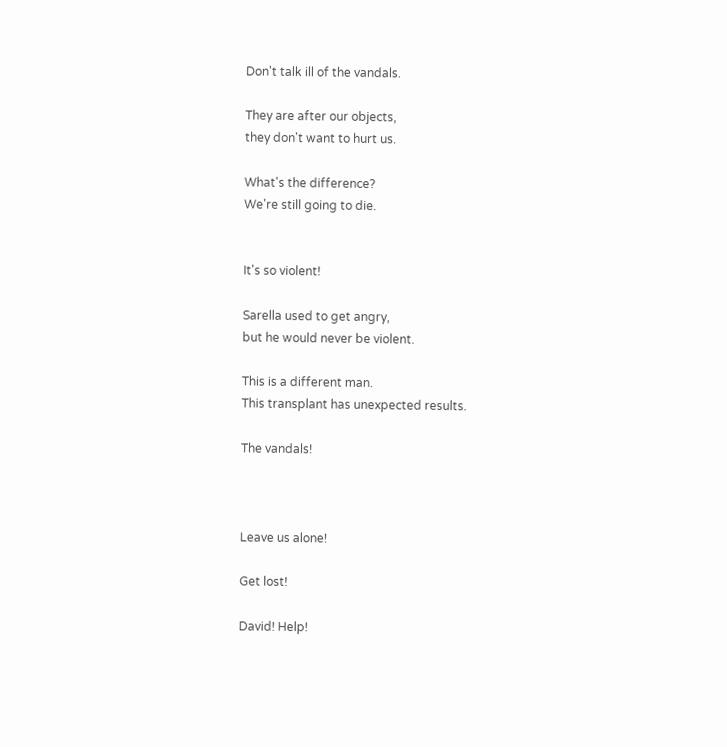Don't talk ill of the vandals.

They are after our objects,
they don't want to hurt us.

What's the difference?
We're still going to die.


It's so violent!

Sarella used to get angry,
but he would never be violent.

This is a different man.
This transplant has unexpected results.

The vandals!



Leave us alone!

Get lost!

David! Help!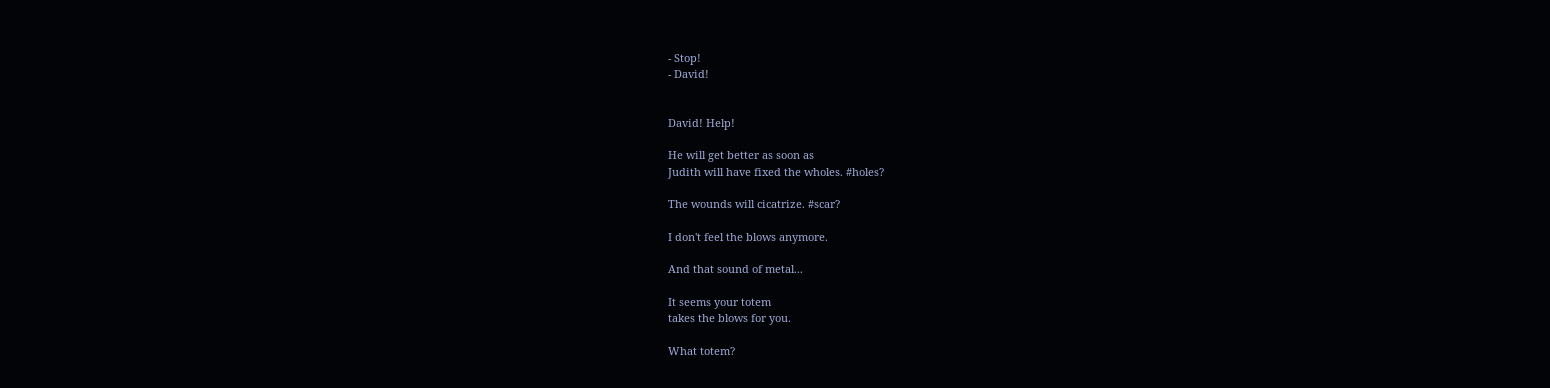- Stop!
- David!


David! Help!

He will get better as soon as
Judith will have fixed the wholes. #holes?

The wounds will cicatrize. #scar?

I don't feel the blows anymore.

And that sound of metal...

It seems your totem
takes the blows for you.

What totem?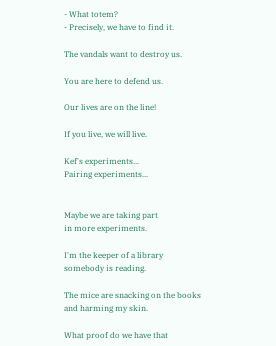- What totem?
- Precisely, we have to find it.

The vandals want to destroy us.

You are here to defend us.

Our lives are on the line!

If you live, we will live.

Kef's experiments...
Pairing experiments...


Maybe we are taking part
in more experiments.

I'm the keeper of a library
somebody is reading.

The mice are snacking on the books
and harming my skin.

What proof do we have that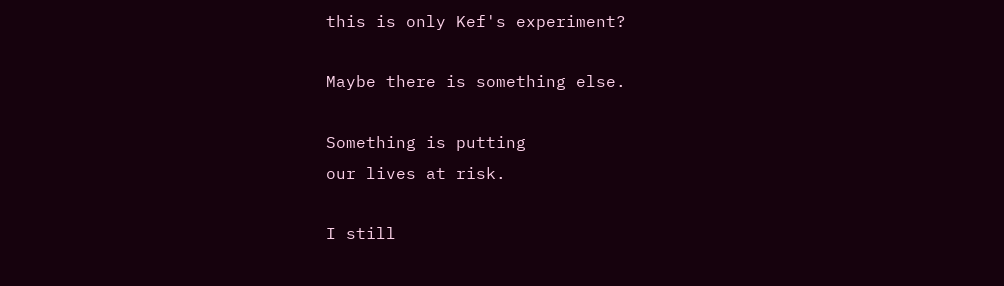this is only Kef's experiment?

Maybe there is something else.

Something is putting
our lives at risk.

I still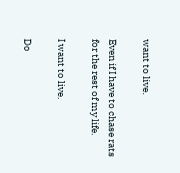want to live.

Even if I have to chase rats
for the rest of my life.

I want to live.

Do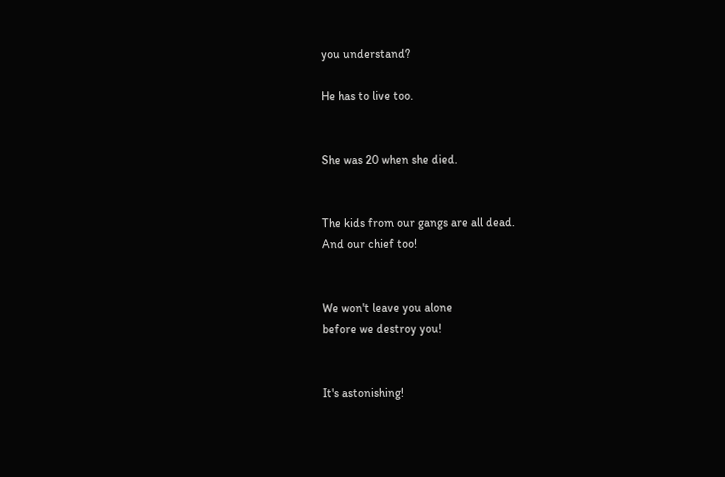you understand?

He has to live too.


She was 20 when she died.


The kids from our gangs are all dead.
And our chief too!


We won't leave you alone
before we destroy you!


It's astonishing!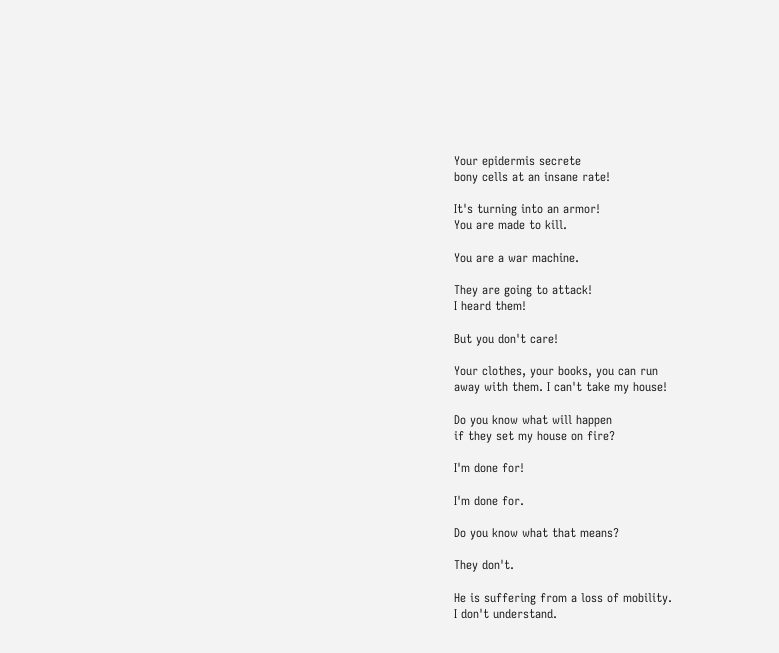Your epidermis secrete
bony cells at an insane rate!

It's turning into an armor!
You are made to kill.

You are a war machine.

They are going to attack!
I heard them!

But you don't care!

Your clothes, your books, you can run
away with them. I can't take my house!

Do you know what will happen
if they set my house on fire?

I'm done for!

I'm done for.

Do you know what that means?

They don't.

He is suffering from a loss of mobility.
I don't understand.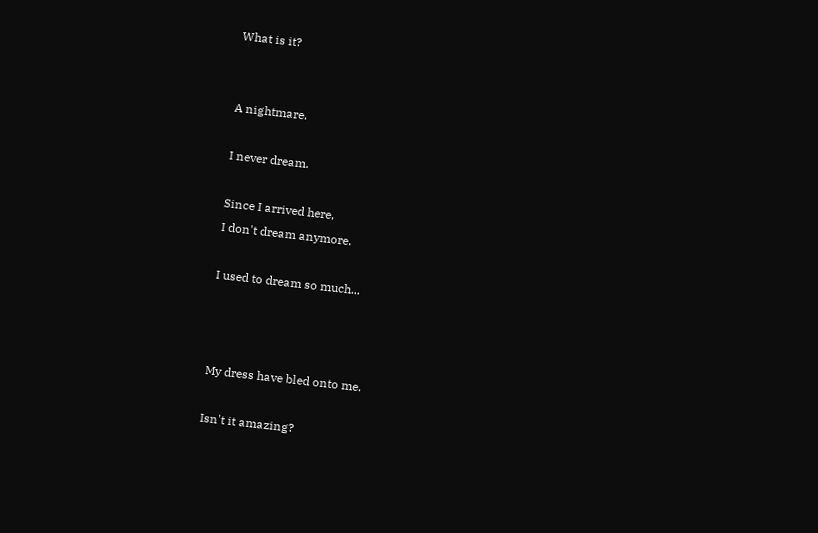What is it?


A nightmare.

I never dream.

Since I arrived here,
I don't dream anymore.

I used to dream so much...



My dress have bled onto me.

Isn't it amazing?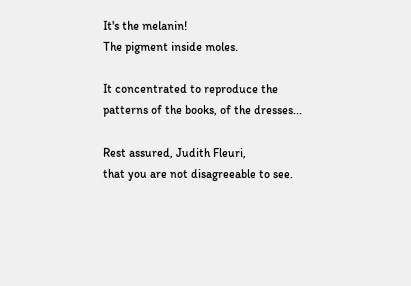It's the melanin!
The pigment inside moles.

It concentrated to reproduce the
patterns of the books, of the dresses...

Rest assured, Judith Fleuri,
that you are not disagreeable to see.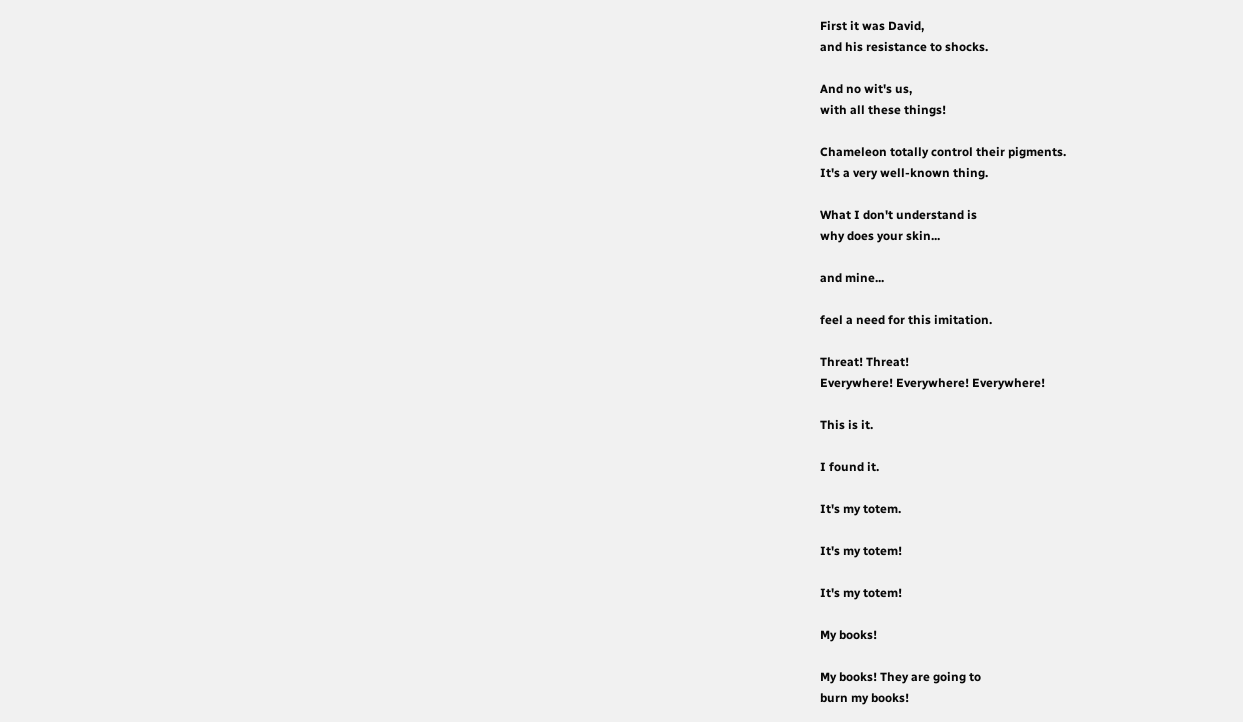First it was David,
and his resistance to shocks.

And no wit's us,
with all these things!

Chameleon totally control their pigments.
It's a very well-known thing.

What I don't understand is
why does your skin...

and mine...

feel a need for this imitation.

Threat! Threat!
Everywhere! Everywhere! Everywhere!

This is it.

I found it.

It's my totem.

It's my totem!

It's my totem!

My books!

My books! They are going to
burn my books!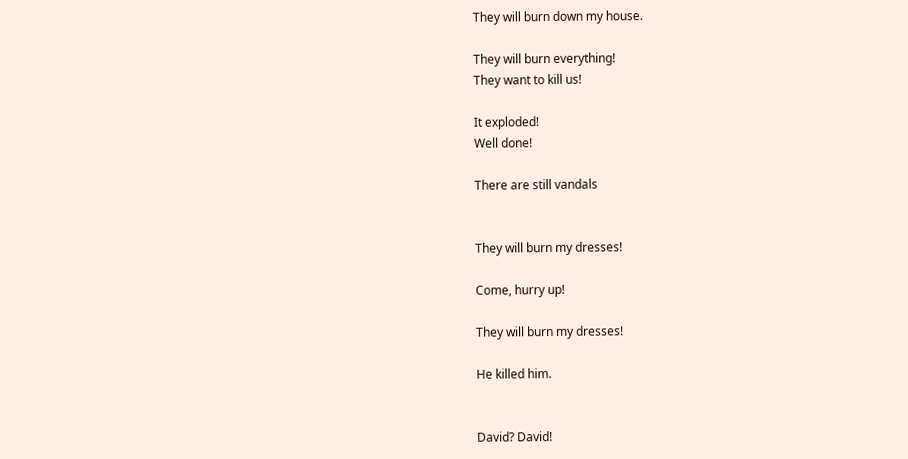They will burn down my house.

They will burn everything!
They want to kill us!

It exploded!
Well done!

There are still vandals


They will burn my dresses!

Come, hurry up!

They will burn my dresses!

He killed him.


David? David!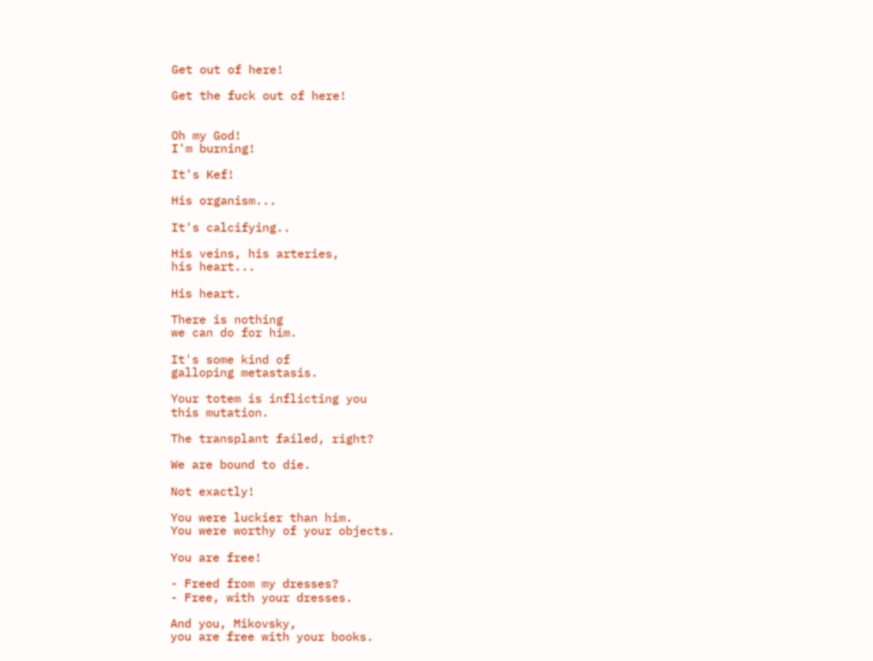Get out of here!

Get the fuck out of here!


Oh my God!
I'm burning!

It's Kef!

His organism...

It's calcifying..

His veins, his arteries,
his heart...

His heart.

There is nothing
we can do for him.

It's some kind of
galloping metastasis.

Your totem is inflicting you
this mutation.

The transplant failed, right?

We are bound to die.

Not exactly!

You were luckier than him.
You were worthy of your objects.

You are free!

- Freed from my dresses?
- Free, with your dresses.

And you, Mikovsky,
you are free with your books.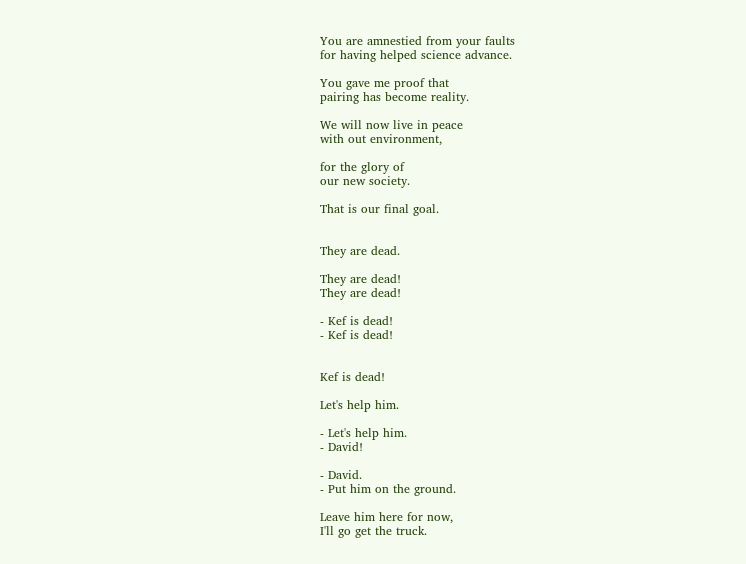You are amnestied from your faults
for having helped science advance.

You gave me proof that
pairing has become reality.

We will now live in peace
with out environment,

for the glory of
our new society.

That is our final goal.


They are dead.

They are dead!
They are dead!

- Kef is dead!
- Kef is dead!


Kef is dead!

Let's help him.

- Let's help him.
- David!

- David.
- Put him on the ground.

Leave him here for now,
I'll go get the truck.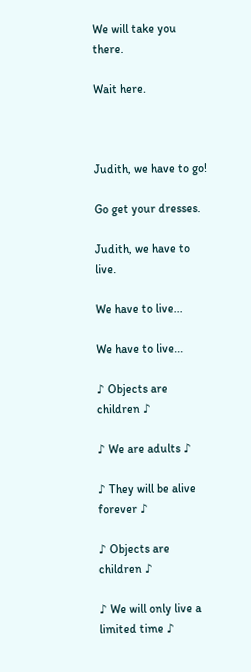We will take you there.

Wait here.



Judith, we have to go!

Go get your dresses.

Judith, we have to live.

We have to live...

We have to live...

♪ Objects are children ♪

♪ We are adults ♪

♪ They will be alive forever ♪

♪ Objects are children ♪

♪ We will only live a limited time ♪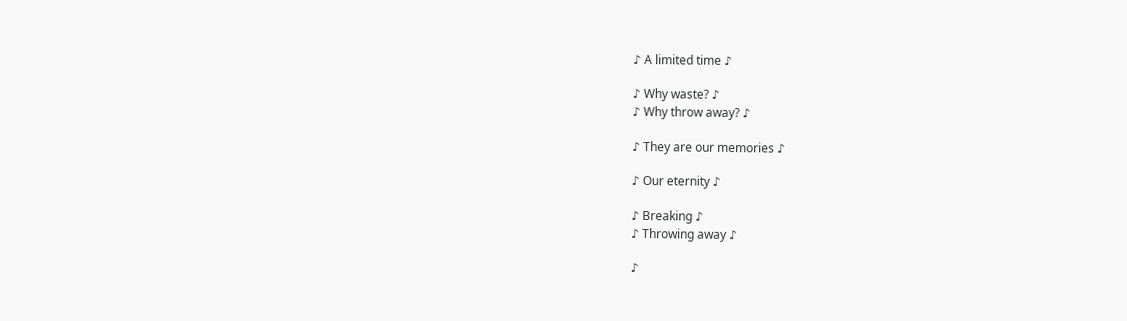♪ A limited time ♪

♪ Why waste? ♪
♪ Why throw away? ♪

♪ They are our memories ♪

♪ Our eternity ♪

♪ Breaking ♪
♪ Throwing away ♪

♪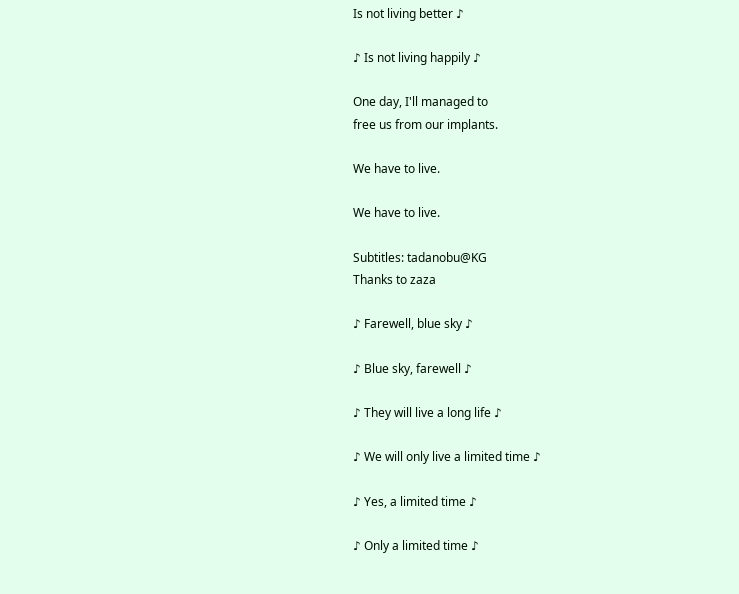Is not living better ♪

♪ Is not living happily ♪

One day, I'll managed to
free us from our implants.

We have to live.

We have to live.

Subtitles: tadanobu@KG
Thanks to zaza

♪ Farewell, blue sky ♪

♪ Blue sky, farewell ♪

♪ They will live a long life ♪

♪ We will only live a limited time ♪

♪ Yes, a limited time ♪

♪ Only a limited time ♪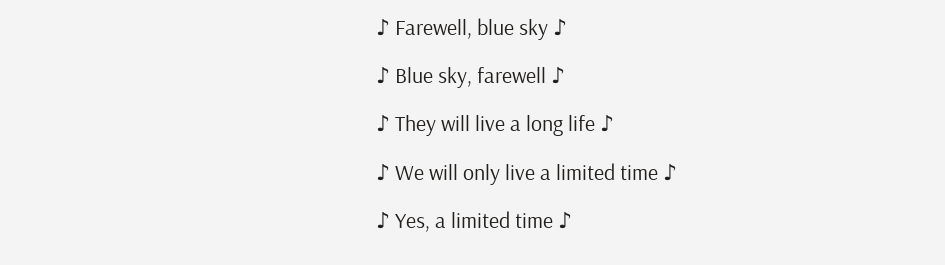♪ Farewell, blue sky ♪

♪ Blue sky, farewell ♪

♪ They will live a long life ♪

♪ We will only live a limited time ♪

♪ Yes, a limited time ♪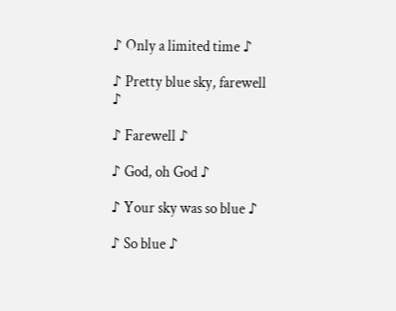♪ Only a limited time ♪

♪ Pretty blue sky, farewell ♪

♪ Farewell ♪

♪ God, oh God ♪

♪ Your sky was so blue ♪

♪ So blue ♪